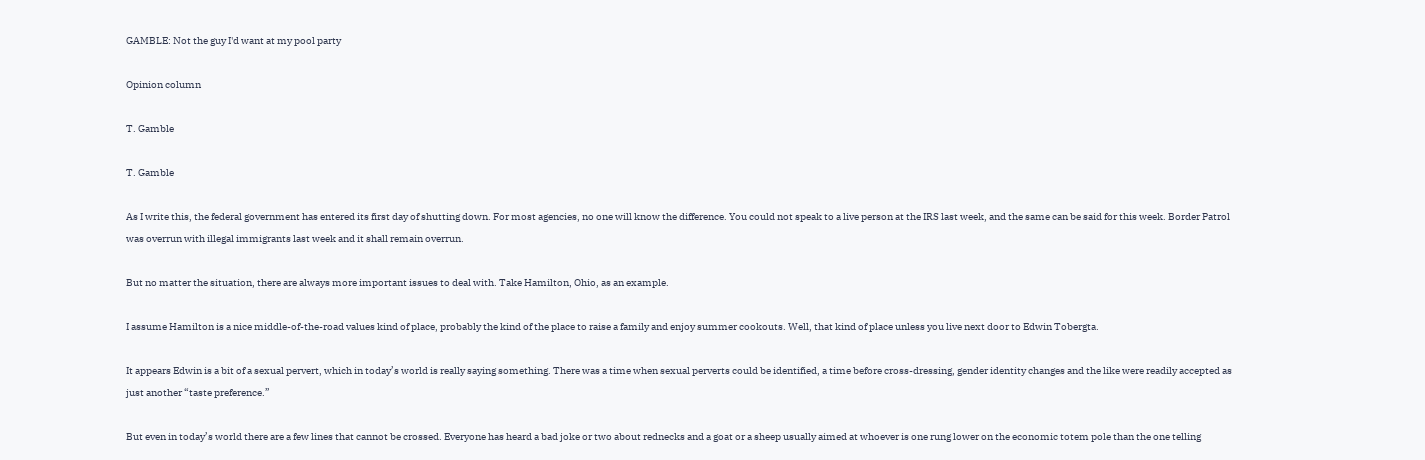GAMBLE: Not the guy I'd want at my pool party

Opinion column

T. Gamble

T. Gamble

As I write this, the federal government has entered its first day of shutting down. For most agencies, no one will know the difference. You could not speak to a live person at the IRS last week, and the same can be said for this week. Border Patrol was overrun with illegal immigrants last week and it shall remain overrun.

But no matter the situation, there are always more important issues to deal with. Take Hamilton, Ohio, as an example.

I assume Hamilton is a nice middle-of-the-road values kind of place, probably the kind of the place to raise a family and enjoy summer cookouts. Well, that kind of place unless you live next door to Edwin Tobergta.

It appears Edwin is a bit of a sexual pervert, which in today’s world is really saying something. There was a time when sexual perverts could be identified, a time before cross-dressing, gender identity changes and the like were readily accepted as just another “taste preference.”

But even in today’s world there are a few lines that cannot be crossed. Everyone has heard a bad joke or two about rednecks and a goat or a sheep usually aimed at whoever is one rung lower on the economic totem pole than the one telling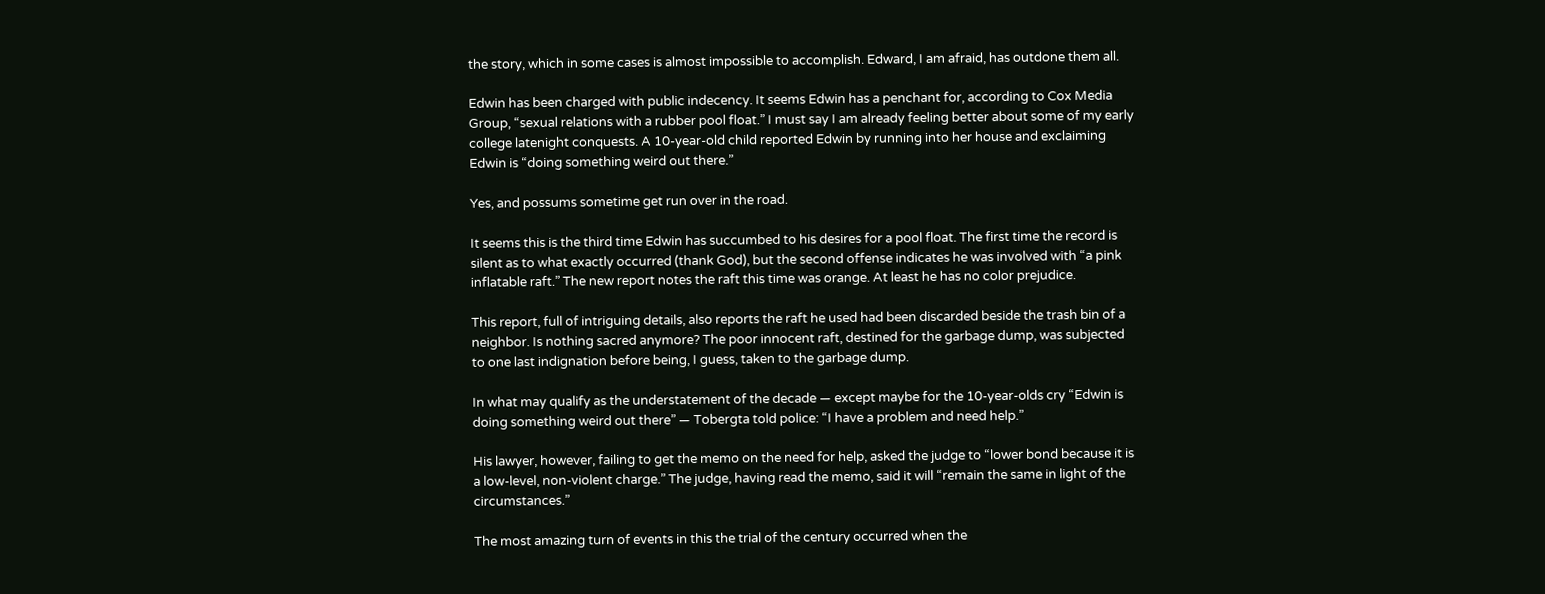the story, which in some cases is almost impossible to accomplish. Edward, I am afraid, has outdone them all.

Edwin has been charged with public indecency. It seems Edwin has a penchant for, according to Cox Media Group, “sexual relations with a rubber pool float.” I must say I am already feeling better about some of my early college latenight conquests. A 10-year-old child reported Edwin by running into her house and exclaiming Edwin is “doing something weird out there.”

Yes, and possums sometime get run over in the road.

It seems this is the third time Edwin has succumbed to his desires for a pool float. The first time the record is silent as to what exactly occurred (thank God), but the second offense indicates he was involved with “a pink inflatable raft.” The new report notes the raft this time was orange. At least he has no color prejudice.

This report, full of intriguing details, also reports the raft he used had been discarded beside the trash bin of a neighbor. Is nothing sacred anymore? The poor innocent raft, destined for the garbage dump, was subjected to one last indignation before being, I guess, taken to the garbage dump.

In what may qualify as the understatement of the decade — except maybe for the 10-year-olds cry “Edwin is doing something weird out there” — Tobergta told police: “I have a problem and need help.”

His lawyer, however, failing to get the memo on the need for help, asked the judge to “lower bond because it is a low-level, non-violent charge.” The judge, having read the memo, said it will “remain the same in light of the circumstances.”

The most amazing turn of events in this the trial of the century occurred when the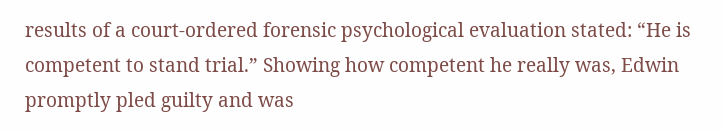results of a court-ordered forensic psychological evaluation stated: “He is competent to stand trial.” Showing how competent he really was, Edwin promptly pled guilty and was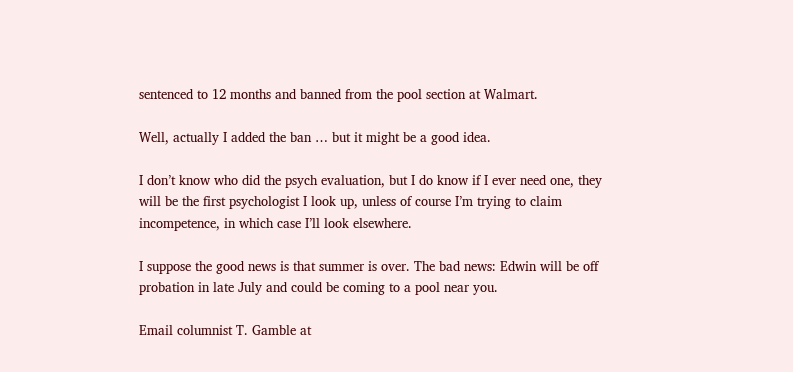sentenced to 12 months and banned from the pool section at Walmart.

Well, actually I added the ban … but it might be a good idea.

I don’t know who did the psych evaluation, but I do know if I ever need one, they will be the first psychologist I look up, unless of course I’m trying to claim incompetence, in which case I’ll look elsewhere.

I suppose the good news is that summer is over. The bad news: Edwin will be off probation in late July and could be coming to a pool near you.

Email columnist T. Gamble at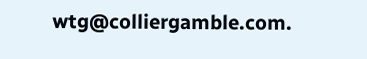wtg@colliergamble.com.